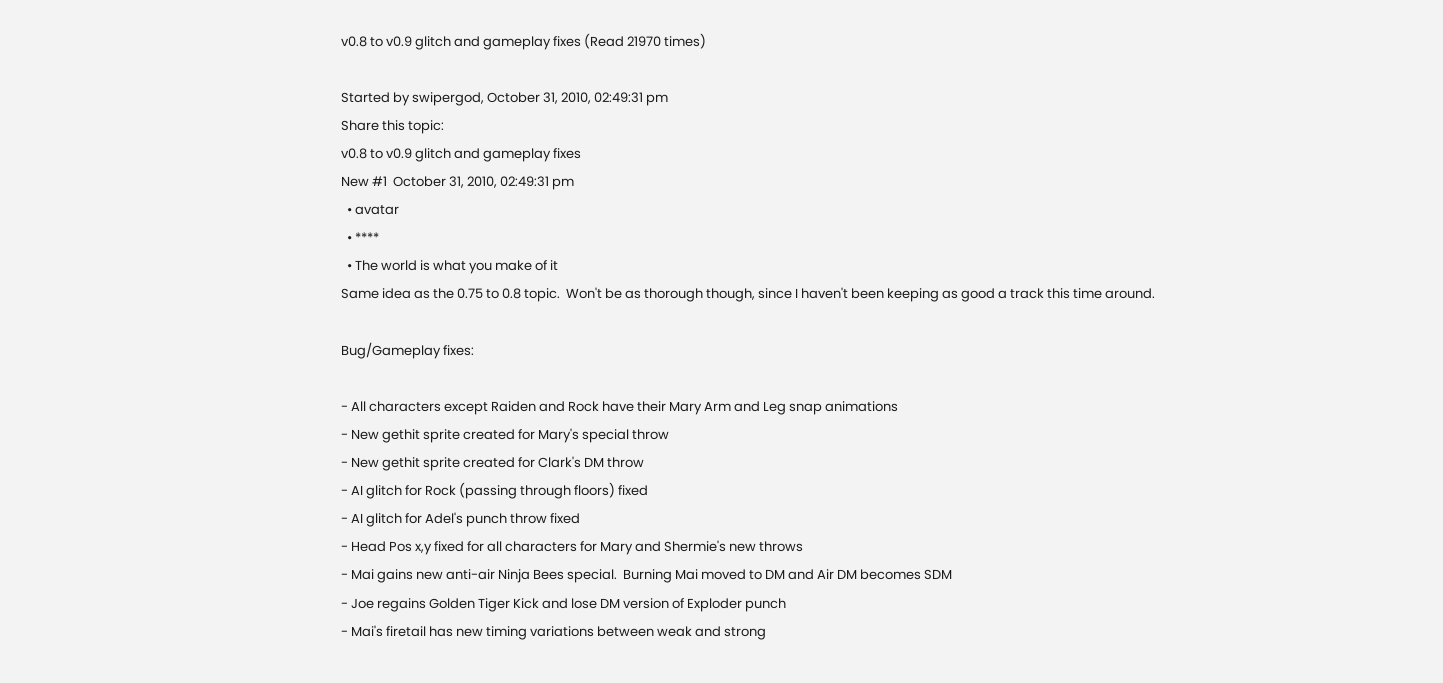v0.8 to v0.9 glitch and gameplay fixes (Read 21970 times)

Started by swipergod, October 31, 2010, 02:49:31 pm
Share this topic:
v0.8 to v0.9 glitch and gameplay fixes
New #1  October 31, 2010, 02:49:31 pm
  • avatar
  • ****
  • The world is what you make of it
Same idea as the 0.75 to 0.8 topic.  Won't be as thorough though, since I haven't been keeping as good a track this time around.

Bug/Gameplay fixes:

- All characters except Raiden and Rock have their Mary Arm and Leg snap animations
- New gethit sprite created for Mary's special throw
- New gethit sprite created for Clark's DM throw
- AI glitch for Rock (passing through floors) fixed
- AI glitch for Adel's punch throw fixed
- Head Pos x,y fixed for all characters for Mary and Shermie's new throws
- Mai gains new anti-air Ninja Bees special.  Burning Mai moved to DM and Air DM becomes SDM
- Joe regains Golden Tiger Kick and lose DM version of Exploder punch
- Mai's firetail has new timing variations between weak and strong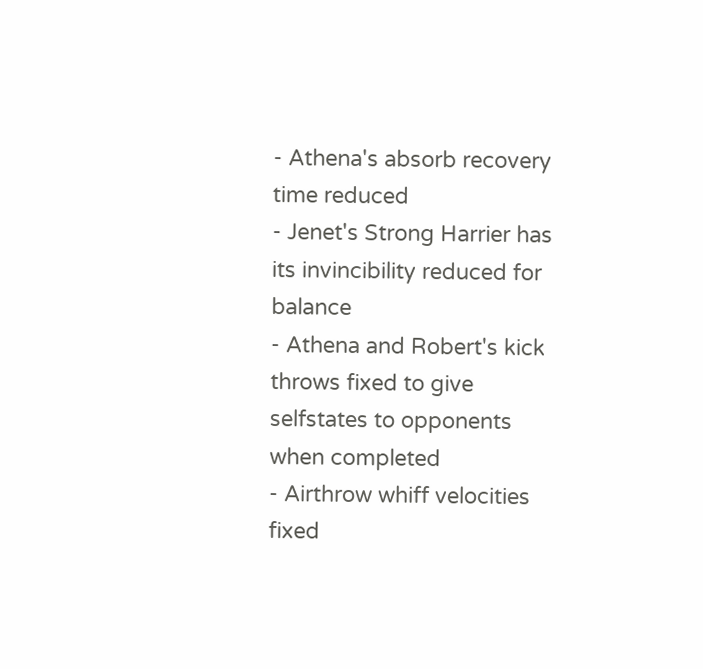- Athena's absorb recovery time reduced
- Jenet's Strong Harrier has its invincibility reduced for balance
- Athena and Robert's kick throws fixed to give selfstates to opponents when completed
- Airthrow whiff velocities fixed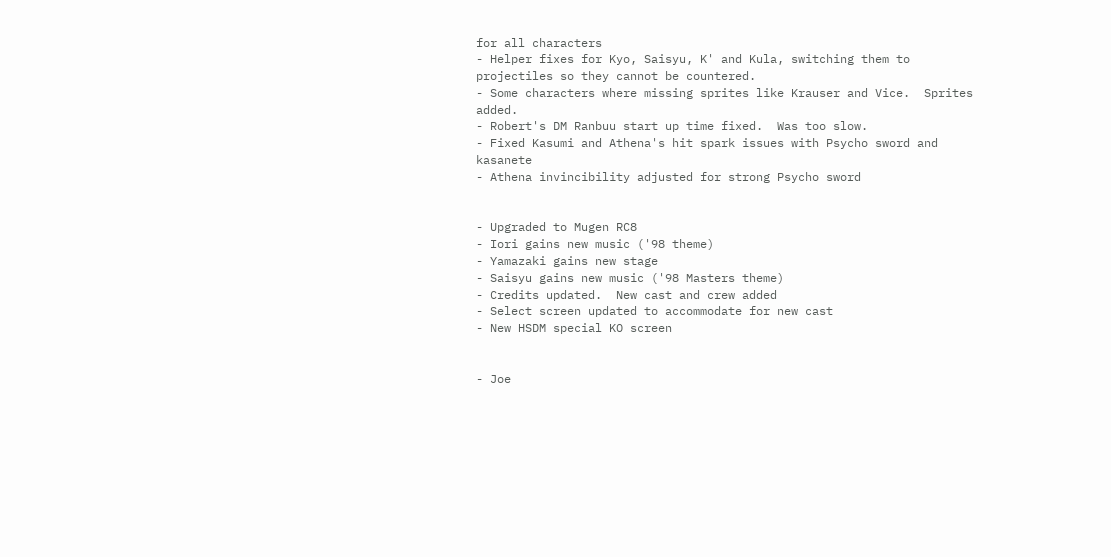for all characters
- Helper fixes for Kyo, Saisyu, K' and Kula, switching them to projectiles so they cannot be countered.
- Some characters where missing sprites like Krauser and Vice.  Sprites added.
- Robert's DM Ranbuu start up time fixed.  Was too slow.
- Fixed Kasumi and Athena's hit spark issues with Psycho sword and kasanete
- Athena invincibility adjusted for strong Psycho sword


- Upgraded to Mugen RC8
- Iori gains new music ('98 theme)
- Yamazaki gains new stage
- Saisyu gains new music ('98 Masters theme)
- Credits updated.  New cast and crew added
- Select screen updated to accommodate for new cast
- New HSDM special KO screen


- Joe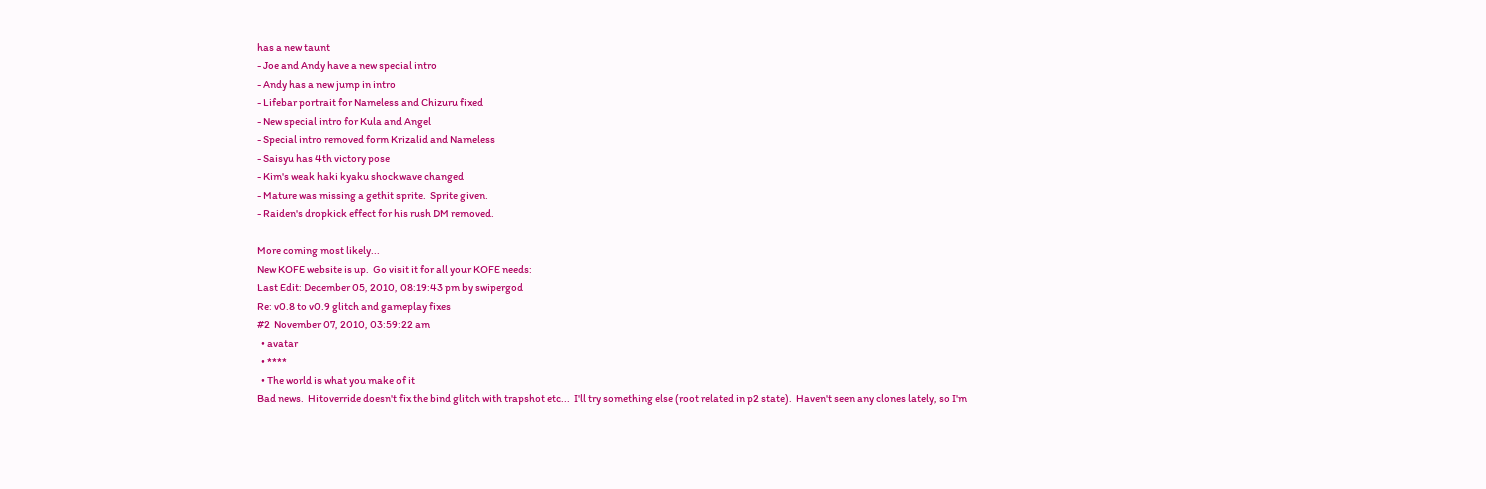has a new taunt
- Joe and Andy have a new special intro
- Andy has a new jump in intro
- Lifebar portrait for Nameless and Chizuru fixed
- New special intro for Kula and Angel
- Special intro removed form Krizalid and Nameless
- Saisyu has 4th victory pose
- Kim's weak haki kyaku shockwave changed
- Mature was missing a gethit sprite.  Sprite given.
- Raiden's dropkick effect for his rush DM removed.

More coming most likely...
New KOFE website is up.  Go visit it for all your KOFE needs:
Last Edit: December 05, 2010, 08:19:43 pm by swipergod
Re: v0.8 to v0.9 glitch and gameplay fixes
#2  November 07, 2010, 03:59:22 am
  • avatar
  • ****
  • The world is what you make of it
Bad news.  Hitoverride doesn't fix the bind glitch with trapshot etc...  I'll try something else (root related in p2 state).  Haven't seen any clones lately, so I'm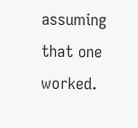assuming that one worked.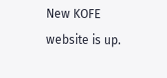New KOFE website is up.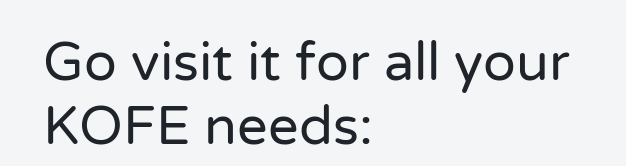Go visit it for all your KOFE needs: